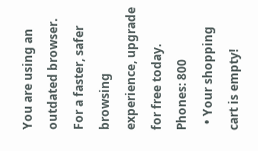You are using an outdated browser. For a faster, safer browsing experience, upgrade for free today.
Phones: 800
  • Your shopping cart is empty!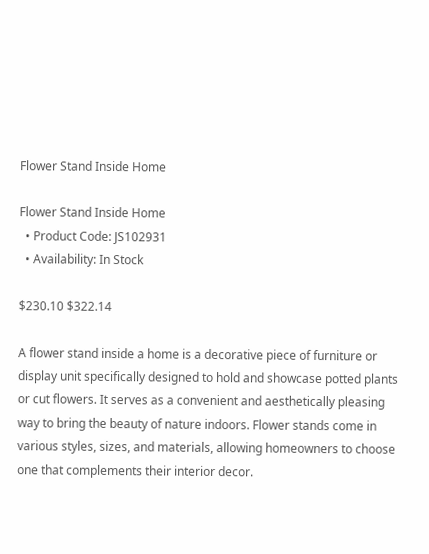Flower Stand Inside Home

Flower Stand Inside Home
  • Product Code: JS102931
  • Availability: In Stock

$230.10 $322.14

A flower stand inside a home is a decorative piece of furniture or display unit specifically designed to hold and showcase potted plants or cut flowers. It serves as a convenient and aesthetically pleasing way to bring the beauty of nature indoors. Flower stands come in various styles, sizes, and materials, allowing homeowners to choose one that complements their interior decor.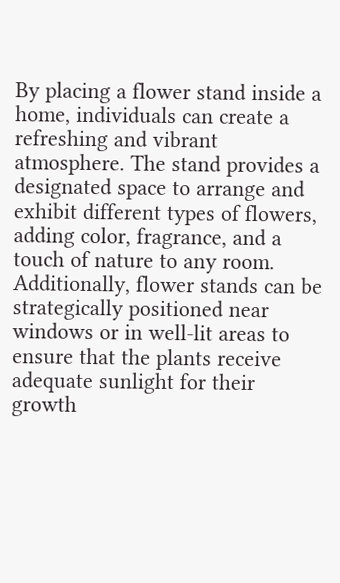By placing a flower stand inside a home, individuals can create a refreshing and vibrant atmosphere. The stand provides a designated space to arrange and exhibit different types of flowers, adding color, fragrance, and a touch of nature to any room. Additionally, flower stands can be strategically positioned near windows or in well-lit areas to ensure that the plants receive adequate sunlight for their growth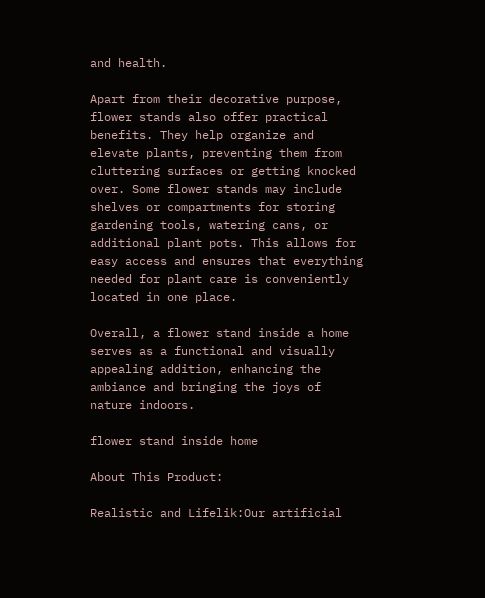and health.

Apart from their decorative purpose, flower stands also offer practical benefits. They help organize and elevate plants, preventing them from cluttering surfaces or getting knocked over. Some flower stands may include shelves or compartments for storing gardening tools, watering cans, or additional plant pots. This allows for easy access and ensures that everything needed for plant care is conveniently located in one place.

Overall, a flower stand inside a home serves as a functional and visually appealing addition, enhancing the ambiance and bringing the joys of nature indoors.

flower stand inside home

About This Product:

Realistic and Lifelik:Our artificial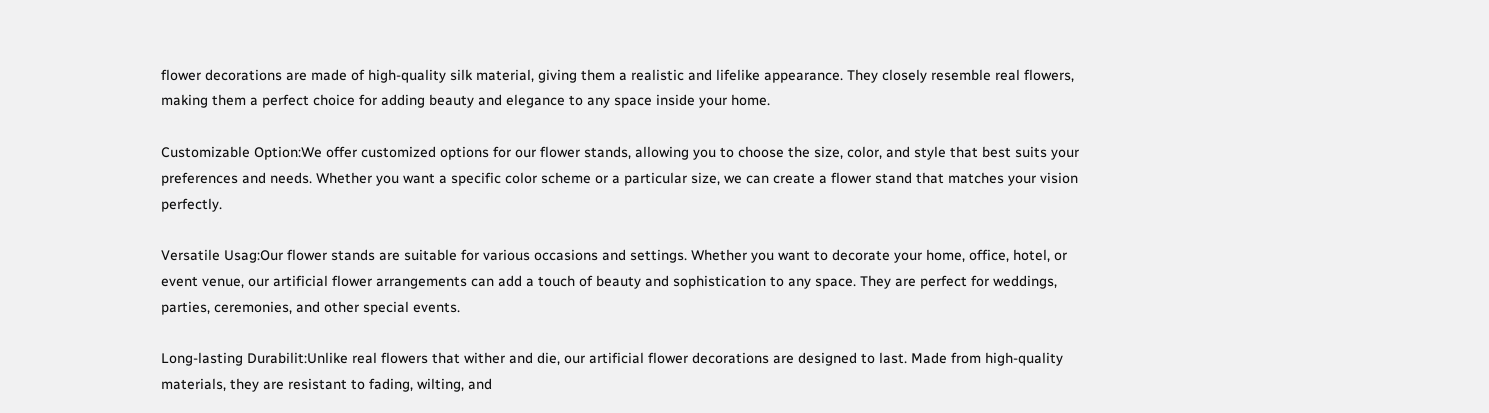flower decorations are made of high-quality silk material, giving them a realistic and lifelike appearance. They closely resemble real flowers, making them a perfect choice for adding beauty and elegance to any space inside your home.

Customizable Option:We offer customized options for our flower stands, allowing you to choose the size, color, and style that best suits your preferences and needs. Whether you want a specific color scheme or a particular size, we can create a flower stand that matches your vision perfectly.

Versatile Usag:Our flower stands are suitable for various occasions and settings. Whether you want to decorate your home, office, hotel, or event venue, our artificial flower arrangements can add a touch of beauty and sophistication to any space. They are perfect for weddings, parties, ceremonies, and other special events.

Long-lasting Durabilit:Unlike real flowers that wither and die, our artificial flower decorations are designed to last. Made from high-quality materials, they are resistant to fading, wilting, and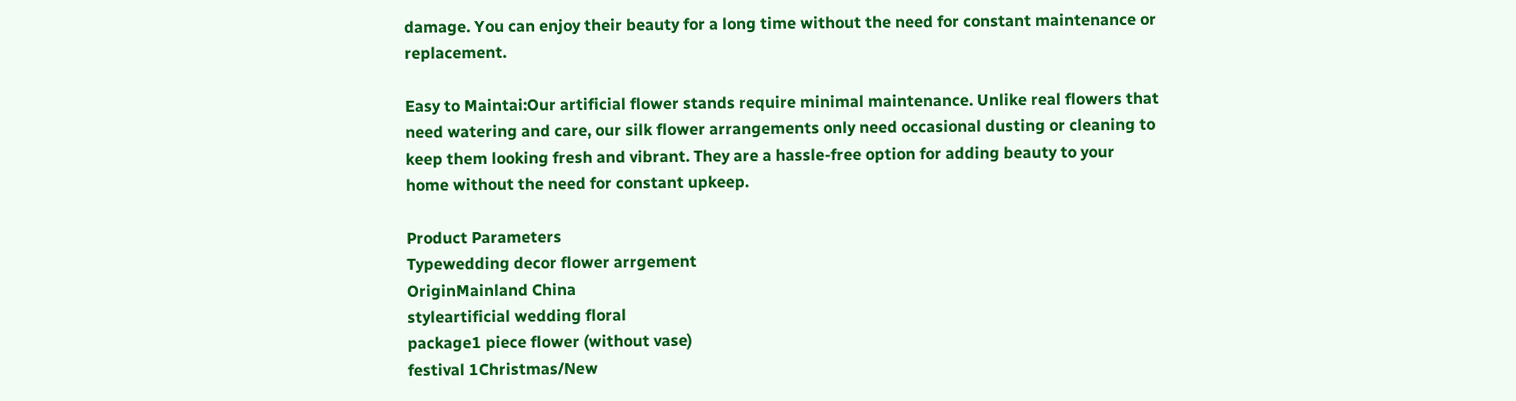damage. You can enjoy their beauty for a long time without the need for constant maintenance or replacement.

Easy to Maintai:Our artificial flower stands require minimal maintenance. Unlike real flowers that need watering and care, our silk flower arrangements only need occasional dusting or cleaning to keep them looking fresh and vibrant. They are a hassle-free option for adding beauty to your home without the need for constant upkeep.

Product Parameters
Typewedding decor flower arrgement
OriginMainland China
styleartificial wedding floral
package1 piece flower (without vase)
festival 1Christmas/New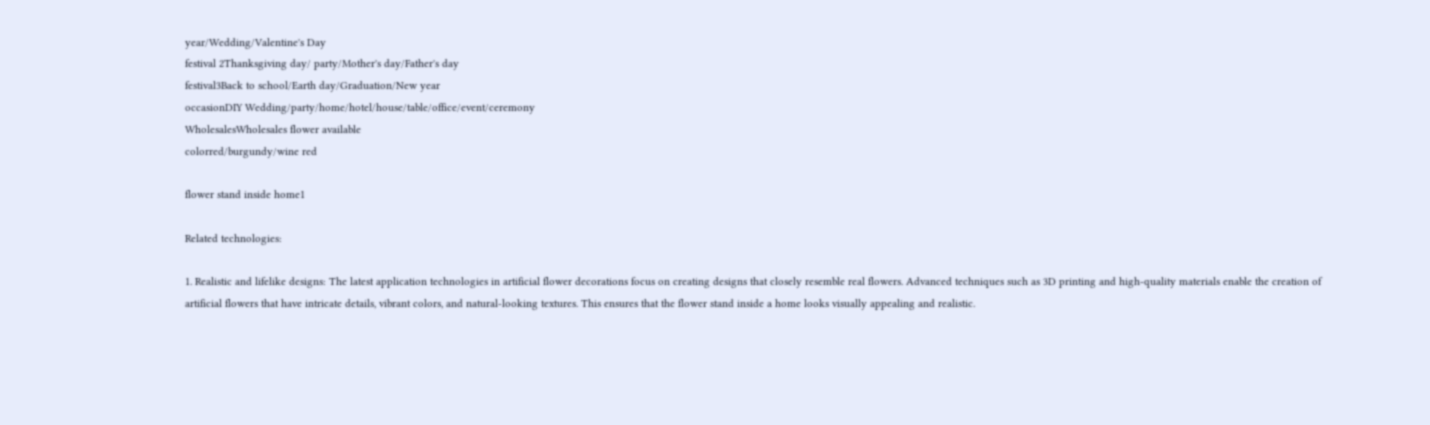year/Wedding/Valentine's Day
festival 2Thanksgiving day/ party/Mother's day/Father's day
festival3Back to school/Earth day/Graduation/New year
occasionDIY Wedding/party/home/hotel/house/table/office/event/ceremony
WholesalesWholesales flower available
colorred/burgundy/wine red

flower stand inside home1

Related technologies:

1. Realistic and lifelike designs: The latest application technologies in artificial flower decorations focus on creating designs that closely resemble real flowers. Advanced techniques such as 3D printing and high-quality materials enable the creation of artificial flowers that have intricate details, vibrant colors, and natural-looking textures. This ensures that the flower stand inside a home looks visually appealing and realistic.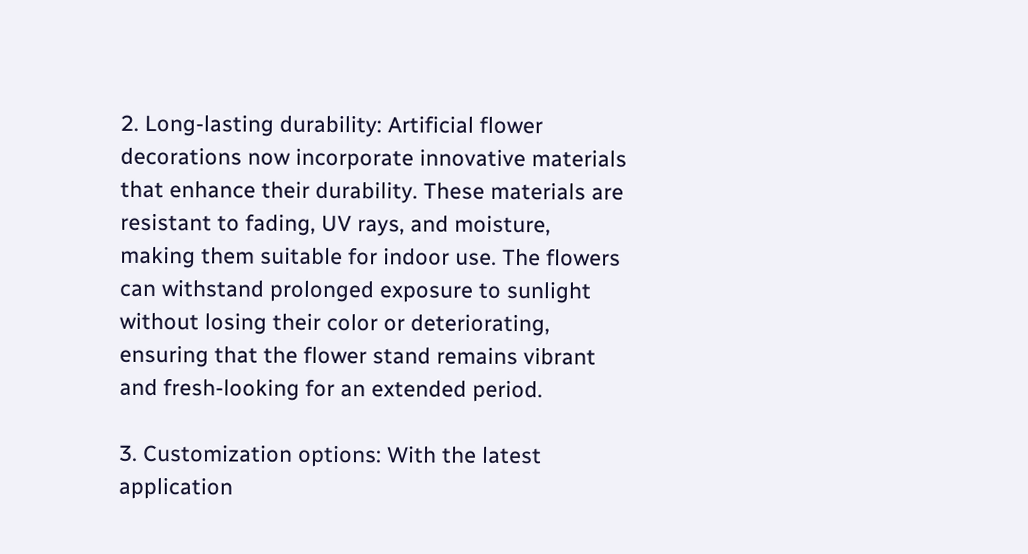2. Long-lasting durability: Artificial flower decorations now incorporate innovative materials that enhance their durability. These materials are resistant to fading, UV rays, and moisture, making them suitable for indoor use. The flowers can withstand prolonged exposure to sunlight without losing their color or deteriorating, ensuring that the flower stand remains vibrant and fresh-looking for an extended period.

3. Customization options: With the latest application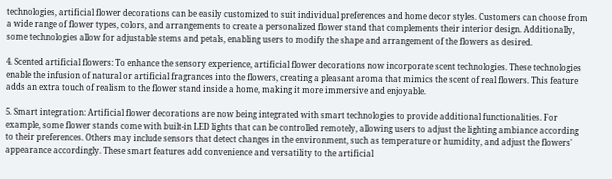technologies, artificial flower decorations can be easily customized to suit individual preferences and home decor styles. Customers can choose from a wide range of flower types, colors, and arrangements to create a personalized flower stand that complements their interior design. Additionally, some technologies allow for adjustable stems and petals, enabling users to modify the shape and arrangement of the flowers as desired.

4. Scented artificial flowers: To enhance the sensory experience, artificial flower decorations now incorporate scent technologies. These technologies enable the infusion of natural or artificial fragrances into the flowers, creating a pleasant aroma that mimics the scent of real flowers. This feature adds an extra touch of realism to the flower stand inside a home, making it more immersive and enjoyable.

5. Smart integration: Artificial flower decorations are now being integrated with smart technologies to provide additional functionalities. For example, some flower stands come with built-in LED lights that can be controlled remotely, allowing users to adjust the lighting ambiance according to their preferences. Others may include sensors that detect changes in the environment, such as temperature or humidity, and adjust the flowers' appearance accordingly. These smart features add convenience and versatility to the artificial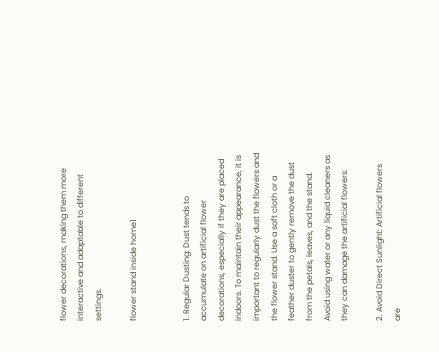flower decorations, making them more interactive and adaptable to different settings.

flower stand inside home1


1. Regular Dusting: Dust tends to accumulate on artificial flower decorations, especially if they are placed indoors. To maintain their appearance, it is important to regularly dust the flowers and the flower stand. Use a soft cloth or a feather duster to gently remove the dust from the petals, leaves, and the stand. Avoid using water or any liquid cleaners as they can damage the artificial flowers.

2. Avoid Direct Sunlight: Artificial flowers are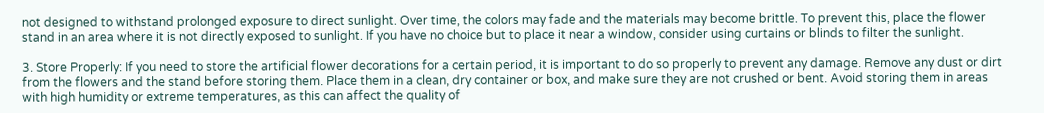not designed to withstand prolonged exposure to direct sunlight. Over time, the colors may fade and the materials may become brittle. To prevent this, place the flower stand in an area where it is not directly exposed to sunlight. If you have no choice but to place it near a window, consider using curtains or blinds to filter the sunlight.

3. Store Properly: If you need to store the artificial flower decorations for a certain period, it is important to do so properly to prevent any damage. Remove any dust or dirt from the flowers and the stand before storing them. Place them in a clean, dry container or box, and make sure they are not crushed or bent. Avoid storing them in areas with high humidity or extreme temperatures, as this can affect the quality of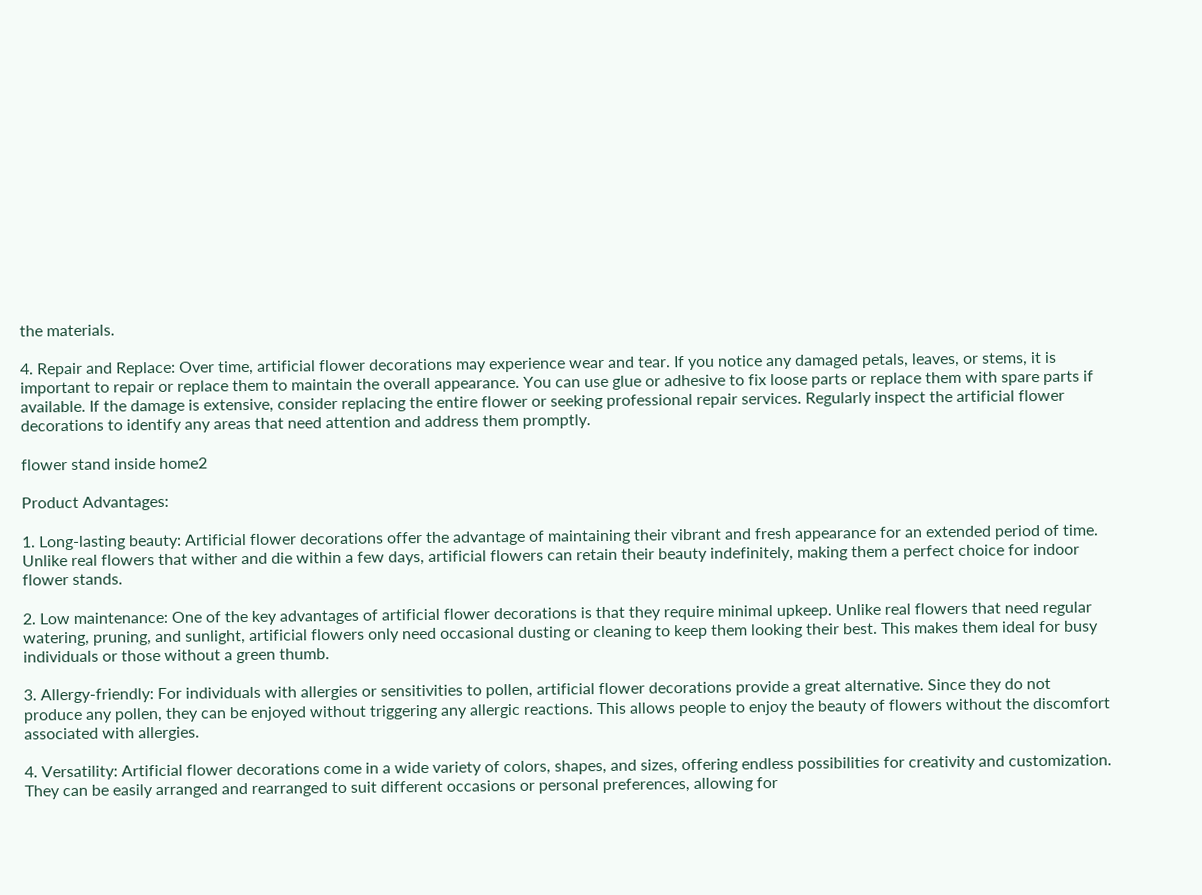the materials.

4. Repair and Replace: Over time, artificial flower decorations may experience wear and tear. If you notice any damaged petals, leaves, or stems, it is important to repair or replace them to maintain the overall appearance. You can use glue or adhesive to fix loose parts or replace them with spare parts if available. If the damage is extensive, consider replacing the entire flower or seeking professional repair services. Regularly inspect the artificial flower decorations to identify any areas that need attention and address them promptly.

flower stand inside home2

Product Advantages:

1. Long-lasting beauty: Artificial flower decorations offer the advantage of maintaining their vibrant and fresh appearance for an extended period of time. Unlike real flowers that wither and die within a few days, artificial flowers can retain their beauty indefinitely, making them a perfect choice for indoor flower stands.

2. Low maintenance: One of the key advantages of artificial flower decorations is that they require minimal upkeep. Unlike real flowers that need regular watering, pruning, and sunlight, artificial flowers only need occasional dusting or cleaning to keep them looking their best. This makes them ideal for busy individuals or those without a green thumb.

3. Allergy-friendly: For individuals with allergies or sensitivities to pollen, artificial flower decorations provide a great alternative. Since they do not produce any pollen, they can be enjoyed without triggering any allergic reactions. This allows people to enjoy the beauty of flowers without the discomfort associated with allergies.

4. Versatility: Artificial flower decorations come in a wide variety of colors, shapes, and sizes, offering endless possibilities for creativity and customization. They can be easily arranged and rearranged to suit different occasions or personal preferences, allowing for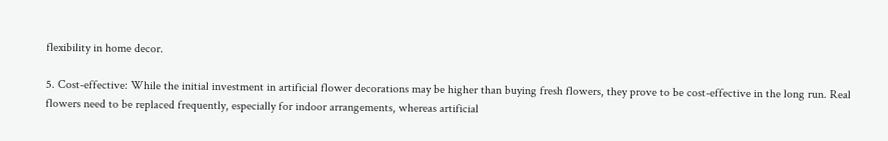flexibility in home decor.

5. Cost-effective: While the initial investment in artificial flower decorations may be higher than buying fresh flowers, they prove to be cost-effective in the long run. Real flowers need to be replaced frequently, especially for indoor arrangements, whereas artificial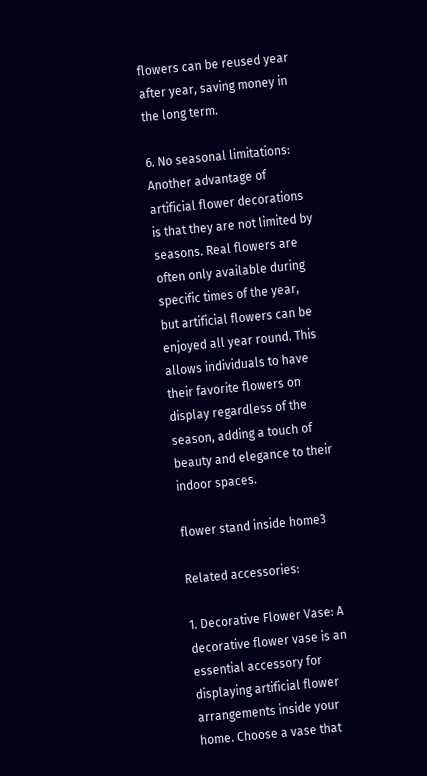flowers can be reused year after year, saving money in the long term.

6. No seasonal limitations: Another advantage of artificial flower decorations is that they are not limited by seasons. Real flowers are often only available during specific times of the year, but artificial flowers can be enjoyed all year round. This allows individuals to have their favorite flowers on display regardless of the season, adding a touch of beauty and elegance to their indoor spaces.

flower stand inside home3

Related accessories:

1. Decorative Flower Vase: A decorative flower vase is an essential accessory for displaying artificial flower arrangements inside your home. Choose a vase that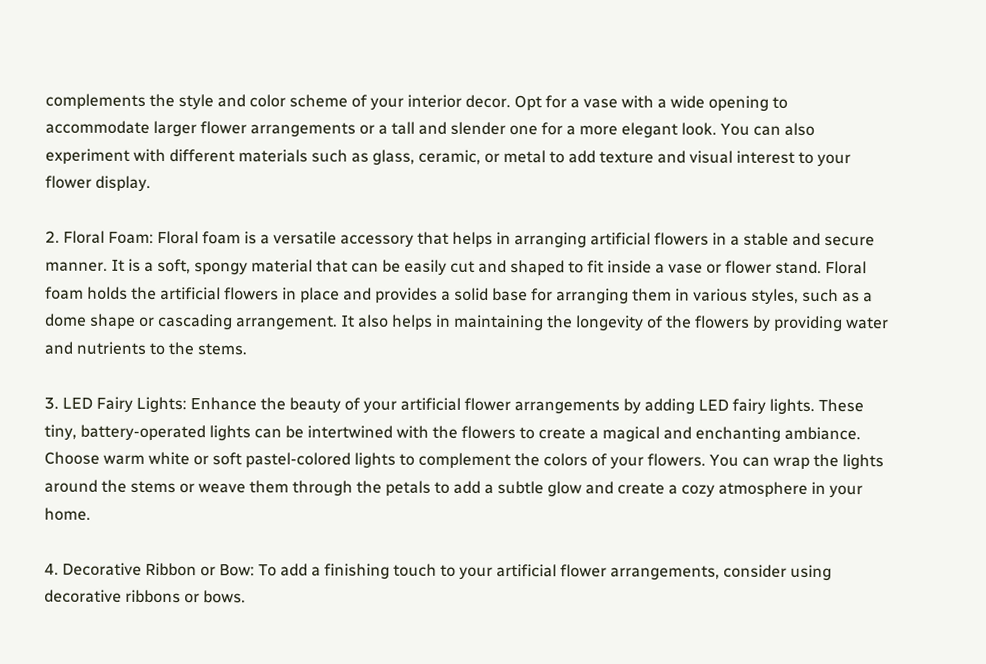complements the style and color scheme of your interior decor. Opt for a vase with a wide opening to accommodate larger flower arrangements or a tall and slender one for a more elegant look. You can also experiment with different materials such as glass, ceramic, or metal to add texture and visual interest to your flower display.

2. Floral Foam: Floral foam is a versatile accessory that helps in arranging artificial flowers in a stable and secure manner. It is a soft, spongy material that can be easily cut and shaped to fit inside a vase or flower stand. Floral foam holds the artificial flowers in place and provides a solid base for arranging them in various styles, such as a dome shape or cascading arrangement. It also helps in maintaining the longevity of the flowers by providing water and nutrients to the stems.

3. LED Fairy Lights: Enhance the beauty of your artificial flower arrangements by adding LED fairy lights. These tiny, battery-operated lights can be intertwined with the flowers to create a magical and enchanting ambiance. Choose warm white or soft pastel-colored lights to complement the colors of your flowers. You can wrap the lights around the stems or weave them through the petals to add a subtle glow and create a cozy atmosphere in your home.

4. Decorative Ribbon or Bow: To add a finishing touch to your artificial flower arrangements, consider using decorative ribbons or bows.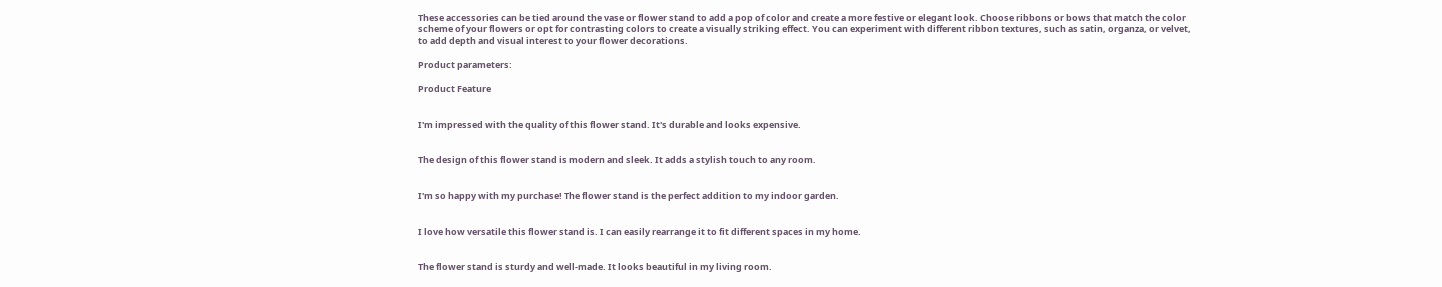These accessories can be tied around the vase or flower stand to add a pop of color and create a more festive or elegant look. Choose ribbons or bows that match the color scheme of your flowers or opt for contrasting colors to create a visually striking effect. You can experiment with different ribbon textures, such as satin, organza, or velvet, to add depth and visual interest to your flower decorations.

Product parameters:

Product Feature


I'm impressed with the quality of this flower stand. It's durable and looks expensive.


The design of this flower stand is modern and sleek. It adds a stylish touch to any room.


I'm so happy with my purchase! The flower stand is the perfect addition to my indoor garden.


I love how versatile this flower stand is. I can easily rearrange it to fit different spaces in my home.


The flower stand is sturdy and well-made. It looks beautiful in my living room.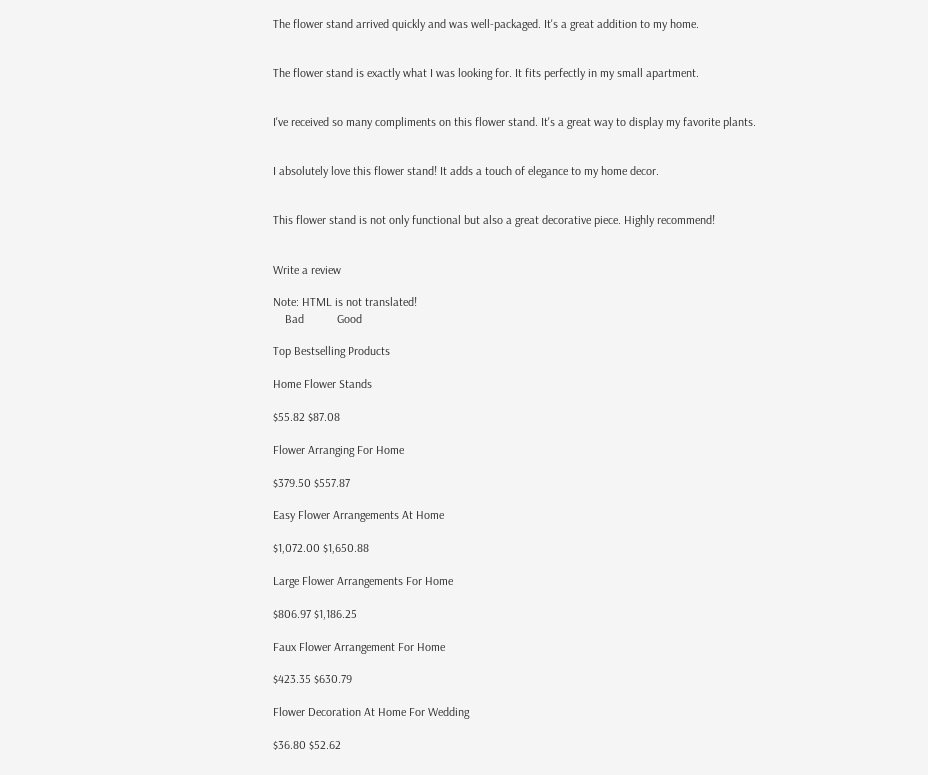The flower stand arrived quickly and was well-packaged. It's a great addition to my home.


The flower stand is exactly what I was looking for. It fits perfectly in my small apartment.


I've received so many compliments on this flower stand. It's a great way to display my favorite plants.


I absolutely love this flower stand! It adds a touch of elegance to my home decor.


This flower stand is not only functional but also a great decorative piece. Highly recommend!


Write a review

Note: HTML is not translated!
    Bad           Good

Top Bestselling Products

Home Flower Stands

$55.82 $87.08

Flower Arranging For Home

$379.50 $557.87

Easy Flower Arrangements At Home

$1,072.00 $1,650.88

Large Flower Arrangements For Home

$806.97 $1,186.25

Faux Flower Arrangement For Home

$423.35 $630.79

Flower Decoration At Home For Wedding

$36.80 $52.62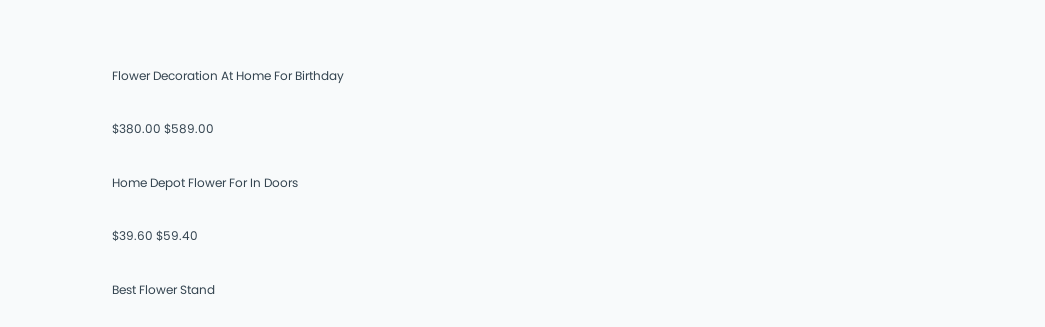Flower Decoration At Home For Birthday

$380.00 $589.00

Home Depot Flower For In Doors

$39.60 $59.40

Best Flower Stand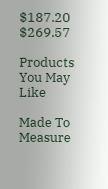$187.20 $269.57

Products You May Like

Made To Measure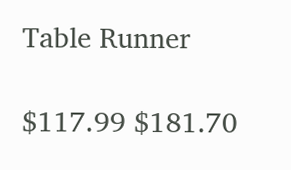Table Runner

$117.99 $181.70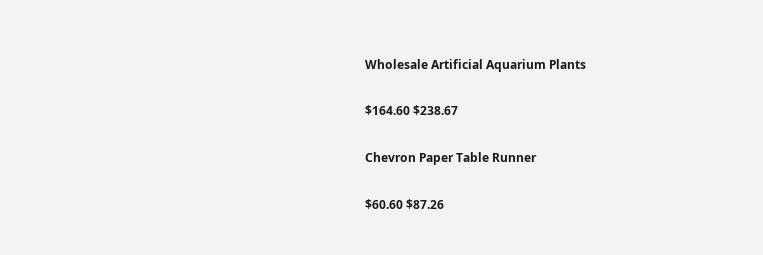Wholesale Artificial Aquarium Plants

$164.60 $238.67

Chevron Paper Table Runner

$60.60 $87.26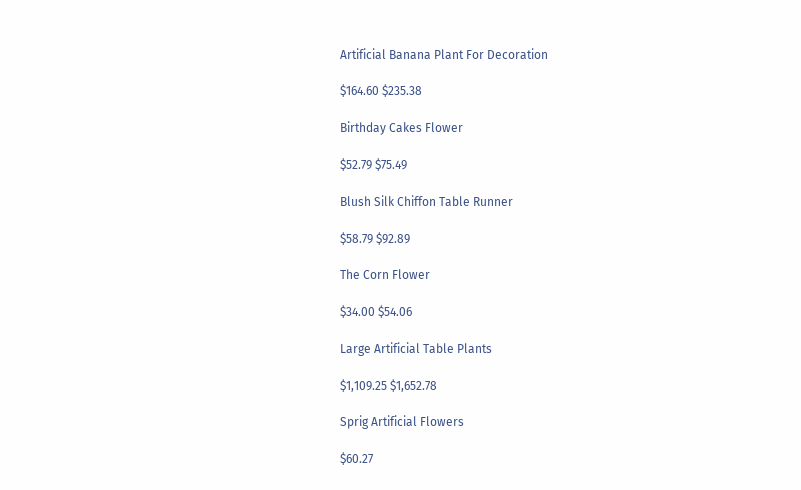Artificial Banana Plant For Decoration

$164.60 $235.38

Birthday Cakes Flower

$52.79 $75.49

Blush Silk Chiffon Table Runner

$58.79 $92.89

The Corn Flower

$34.00 $54.06

Large Artificial Table Plants

$1,109.25 $1,652.78

Sprig Artificial Flowers

$60.27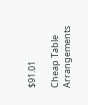$91.01

Cheap Table Arrangements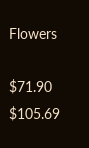Flowers

$71.90 $105.69